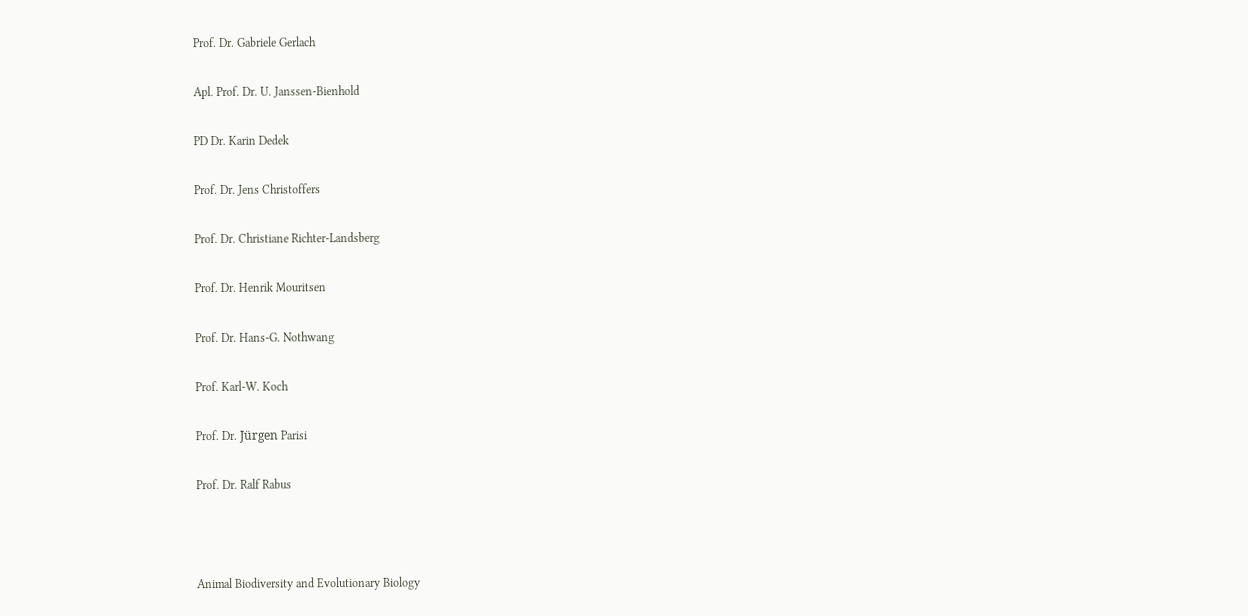Prof. Dr. Gabriele Gerlach

Apl. Prof. Dr. U. Janssen-Bienhold

PD Dr. Karin Dedek

Prof. Dr. Jens Christoffers

Prof. Dr. Christiane Richter-Landsberg

Prof. Dr. Henrik Mouritsen

Prof. Dr. Hans-G. Nothwang

Prof. Karl-W. Koch

Prof. Dr. Jürgen Parisi

Prof. Dr. Ralf Rabus



Animal Biodiversity and Evolutionary Biology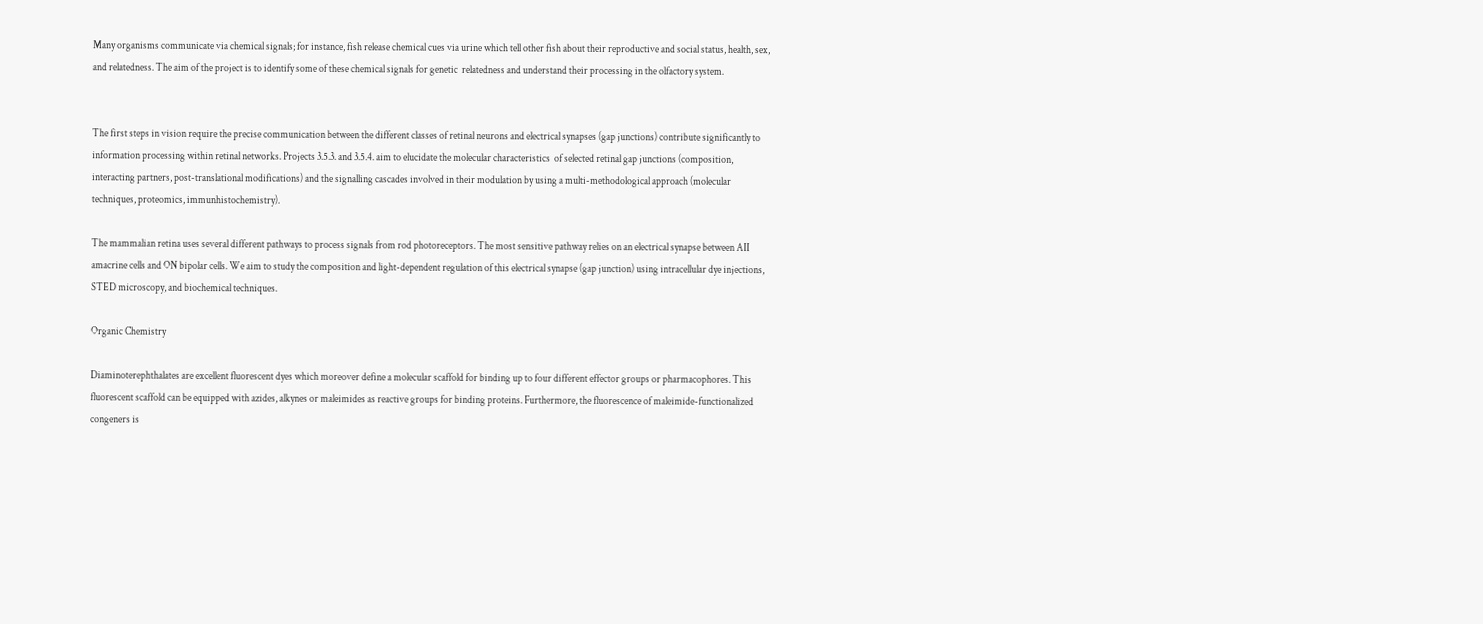Many organisms communicate via chemical signals; for instance, fish release chemical cues via urine which tell other fish about their reproductive and social status, health, sex, and relatedness. The aim of the project is to identify some of these chemical signals for genetic  relatedness and understand their processing in the olfactory system.


The first steps in vision require the precise communication between the different classes of retinal neurons and electrical synapses (gap junctions) contribute significantly to information processing within retinal networks. Projects 3.5.3. and 3.5.4. aim to elucidate the molecular characteristics  of selected retinal gap junctions (composition, interacting partners, post-translational modifications) and the signalling cascades involved in their modulation by using a multi-methodological approach (molecular techniques, proteomics, immunhistochemistry).

The mammalian retina uses several different pathways to process signals from rod photoreceptors. The most sensitive pathway relies on an electrical synapse between AII amacrine cells and ON bipolar cells. We aim to study the composition and light-dependent regulation of this electrical synapse (gap junction) using intracellular dye injections, STED microscopy, and biochemical techniques.

Organic Chemistry

Diaminoterephthalates are excellent fluorescent dyes which moreover define a molecular scaffold for binding up to four different effector groups or pharmacophores. This fluorescent scaffold can be equipped with azides, alkynes or maleimides as reactive groups for binding proteins. Furthermore, the fluorescence of maleimide-functionalized congeners is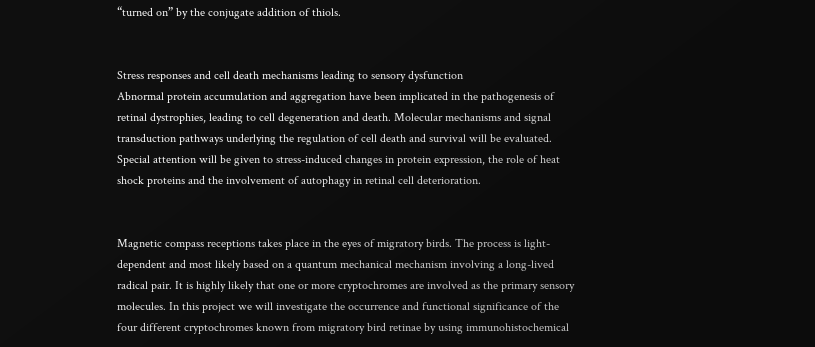“turned on” by the conjugate addition of thiols.


Stress responses and cell death mechanisms leading to sensory dysfunction
Abnormal protein accumulation and aggregation have been implicated in the pathogenesis of retinal dystrophies, leading to cell degeneration and death. Molecular mechanisms and signal transduction pathways underlying the regulation of cell death and survival will be evaluated. Special attention will be given to stress-induced changes in protein expression, the role of heat shock proteins and the involvement of autophagy in retinal cell deterioration.


Magnetic compass receptions takes place in the eyes of migratory birds. The process is light-dependent and most likely based on a quantum mechanical mechanism involving a long-lived radical pair. It is highly likely that one or more cryptochromes are involved as the primary sensory molecules. In this project we will investigate the occurrence and functional significance of the four different cryptochromes known from migratory bird retinae by using immunohistochemical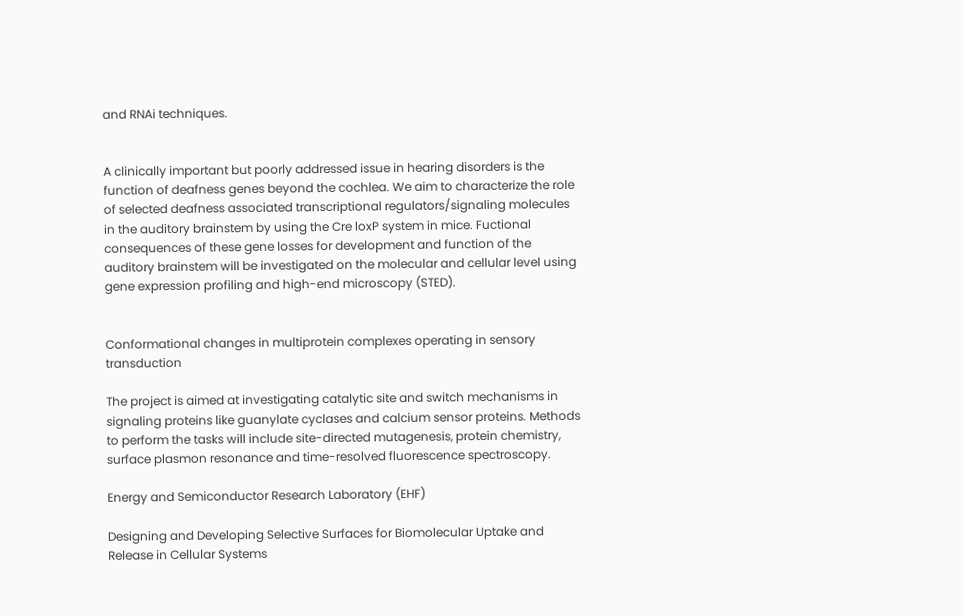and RNAi techniques.


A clinically important but poorly addressed issue in hearing disorders is the function of deafness genes beyond the cochlea. We aim to characterize the role of selected deafness associated transcriptional regulators/signaling molecules in the auditory brainstem by using the Cre loxP system in mice. Fuctional consequences of these gene losses for development and function of the auditory brainstem will be investigated on the molecular and cellular level using gene expression profiling and high-end microscopy (STED).


Conformational changes in multiprotein complexes operating in sensory transduction

The project is aimed at investigating catalytic site and switch mechanisms in signaling proteins like guanylate cyclases and calcium sensor proteins. Methods to perform the tasks will include site-directed mutagenesis, protein chemistry, surface plasmon resonance and time-resolved fluorescence spectroscopy.

Energy and Semiconductor Research Laboratory (EHF)

Designing and Developing Selective Surfaces for Biomolecular Uptake and Release in Cellular Systems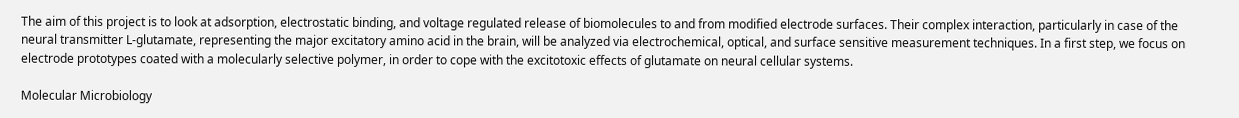The aim of this project is to look at adsorption, electrostatic binding, and voltage regulated release of biomolecules to and from modified electrode surfaces. Their complex interaction, particularly in case of the neural transmitter L-glutamate, representing the major excitatory amino acid in the brain, will be analyzed via electrochemical, optical, and surface sensitive measurement techniques. In a first step, we focus on electrode prototypes coated with a molecularly selective polymer, in order to cope with the excitotoxic effects of glutamate on neural cellular systems.

Molecular Microbiology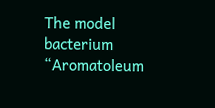The model bacterium “Aromatoleum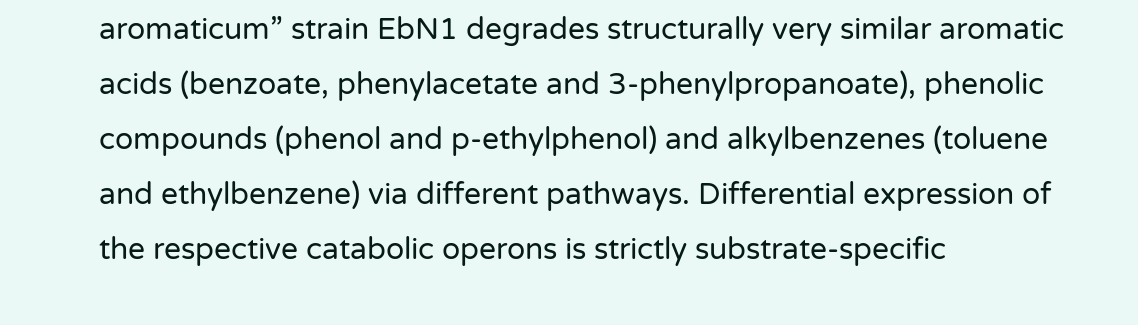aromaticum” strain EbN1 degrades structurally very similar aromatic acids (benzoate, phenylacetate and 3-phenylpropanoate), phenolic compounds (phenol and p-ethylphenol) and alkylbenzenes (toluene and ethylbenzene) via different pathways. Differential expression of the respective catabolic operons is strictly substrate-specific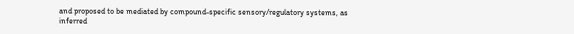and proposed to be mediated by compound-specific sensory/regulatory systems, as inferred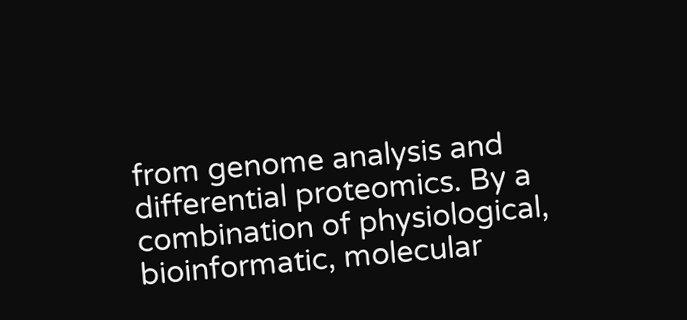from genome analysis and differential proteomics. By a combination of physiological, bioinformatic, molecular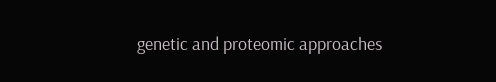genetic and proteomic approaches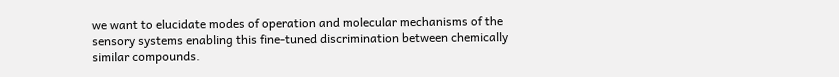we want to elucidate modes of operation and molecular mechanisms of the sensory systems enabling this fine-tuned discrimination between chemically similar compounds.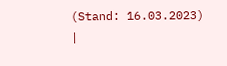(Stand: 16.03.2023)  |